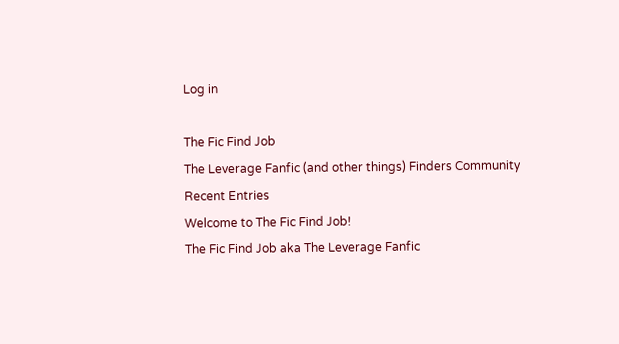Log in

The Fic Find Job
The Leverage Fanfic (and other things) Finders Community
Recent Entries
Welcome to The Fic Find Job!
The Fic Find Job aka The Leverage Fanfic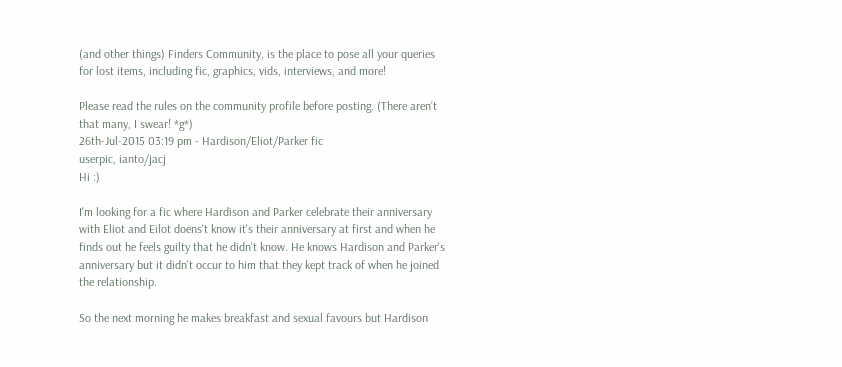(and other things) Finders Community, is the place to pose all your queries for lost items, including fic, graphics, vids, interviews, and more!

Please read the rules on the community profile before posting. (There aren’t that many, I swear! *g*)
26th-Jul-2015 03:19 pm - Hardison/Eliot/Parker fic
userpic, ianto/jacj
Hi :)

I'm looking for a fic where Hardison and Parker celebrate their anniversary with Eliot and Eilot doens't know it's their anniversary at first and when he finds out he feels guilty that he didn't know. He knows Hardison and Parker's anniversary but it didn't occur to him that they kept track of when he joined the relationship.

So the next morning he makes breakfast and sexual favours but Hardison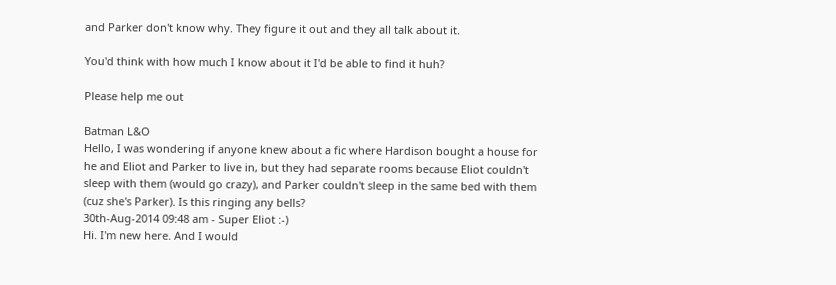and Parker don't know why. They figure it out and they all talk about it.

You'd think with how much I know about it I'd be able to find it huh?

Please help me out

Batman L&O
Hello, I was wondering if anyone knew about a fic where Hardison bought a house for he and Eliot and Parker to live in, but they had separate rooms because Eliot couldn't sleep with them (would go crazy), and Parker couldn't sleep in the same bed with them (cuz she's Parker). Is this ringing any bells?
30th-Aug-2014 09:48 am - Super Eliot :-)
Hi. I'm new here. And I would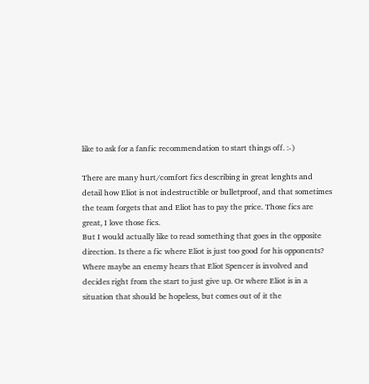like to ask for a fanfic recommendation to start things off. :-)

There are many hurt/comfort fics describing in great lenghts and detail how Eliot is not indestructible or bulletproof, and that sometimes the team forgets that and Eliot has to pay the price. Those fics are great, I love those fics.
But I would actually like to read something that goes in the opposite direction. Is there a fic where Eliot is just too good for his opponents? Where maybe an enemy hears that Eliot Spencer is involved and decides right from the start to just give up. Or where Eliot is in a situation that should be hopeless, but comes out of it the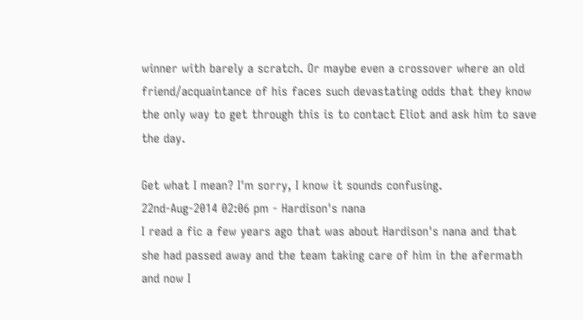winner with barely a scratch. Or maybe even a crossover where an old friend/acquaintance of his faces such devastating odds that they know the only way to get through this is to contact Eliot and ask him to save the day.

Get what I mean? I'm sorry, I know it sounds confusing.
22nd-Aug-2014 02:06 pm - Hardison's nana
I read a fic a few years ago that was about Hardison's nana and that she had passed away and the team taking care of him in the afermath and now I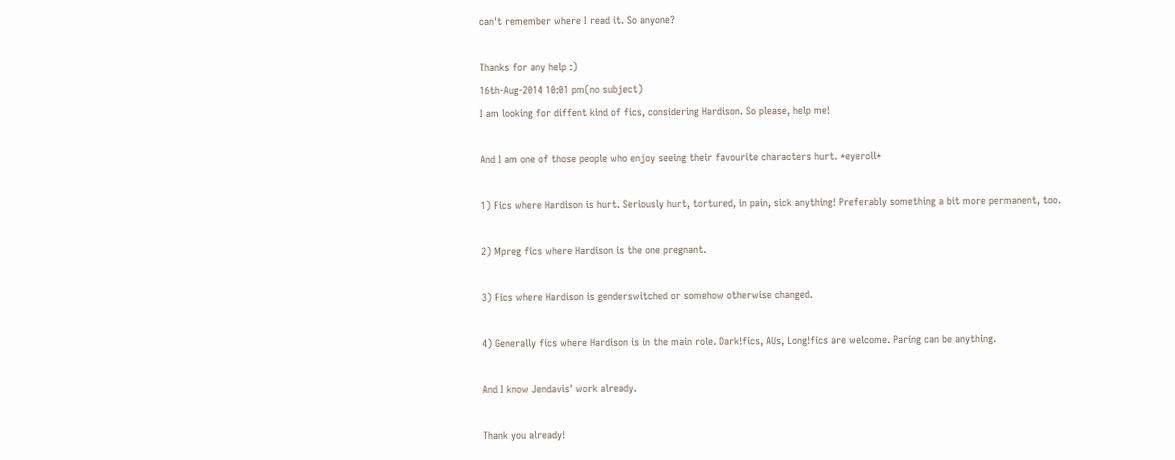can't remember where I read it. So anyone?

Thanks for any help :)
16th-Aug-2014 10:01 pm(no subject)
I am looking for diffent kind of fics, considering Hardison. So please, help me!

And I am one of those people who enjoy seeing their favourite characters hurt. *eyeroll*

1) Fics where Hardison is hurt. Seriously hurt, tortured, in pain, sick anything! Preferably something a bit more permanent, too.

2) Mpreg fics where Hardison is the one pregnant.

3) Fics where Hardison is genderswitched or somehow otherwise changed.

4) Generally fics where Hardison is in the main role. Dark!fics, AUs, Long!fics are welcome. Paring can be anything.

And I know Jendavis' work already.

Thank you already!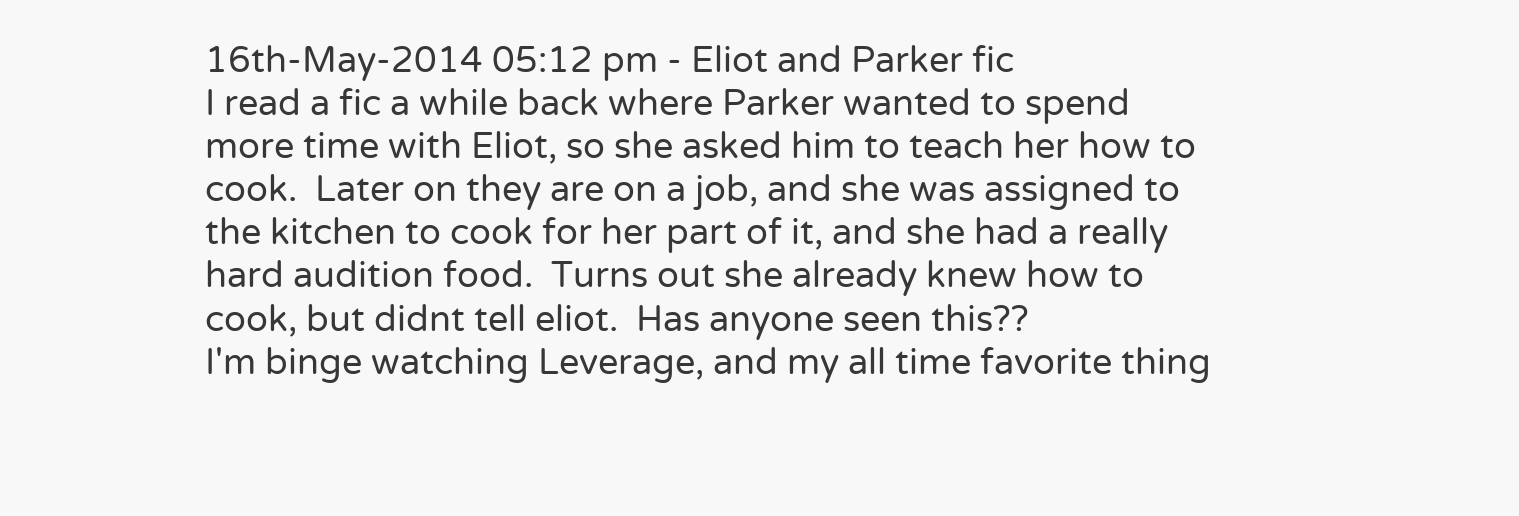16th-May-2014 05:12 pm - Eliot and Parker fic
I read a fic a while back where Parker wanted to spend more time with Eliot, so she asked him to teach her how to cook.  Later on they are on a job, and she was assigned to the kitchen to cook for her part of it, and she had a really hard audition food.  Turns out she already knew how to cook, but didnt tell eliot.  Has anyone seen this??
I'm binge watching Leverage, and my all time favorite thing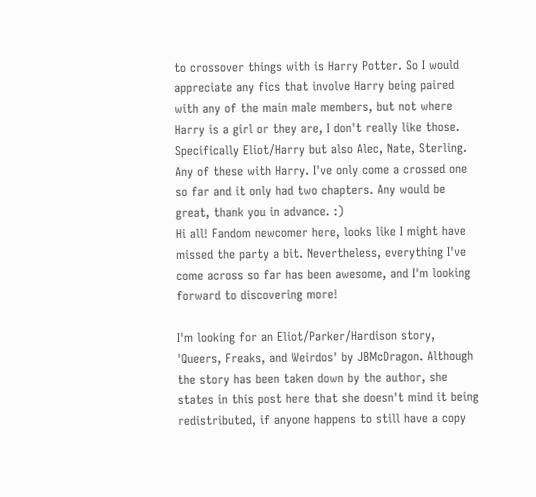to crossover things with is Harry Potter. So I would appreciate any fics that involve Harry being paired with any of the main male members, but not where Harry is a girl or they are, I don't really like those. Specifically Eliot/Harry but also Alec, Nate, Sterling. Any of these with Harry. I've only come a crossed one so far and it only had two chapters. Any would be great, thank you in advance. :)
Hi all! Fandom newcomer here, looks like I might have missed the party a bit. Nevertheless, everything I've come across so far has been awesome, and I'm looking forward to discovering more!

I'm looking for an Eliot/Parker/Hardison story, 'Queers, Freaks, and Weirdos' by JBMcDragon. Although the story has been taken down by the author, she states in this post here that she doesn't mind it being redistributed, if anyone happens to still have a copy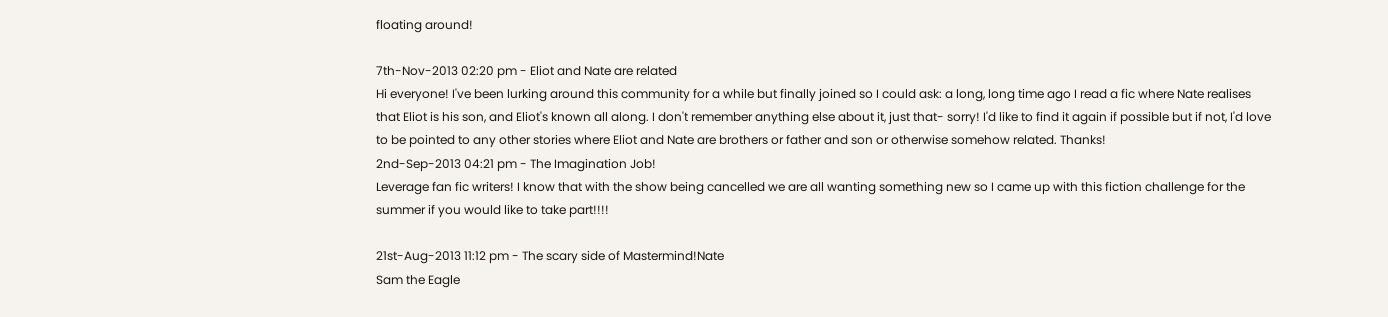floating around!

7th-Nov-2013 02:20 pm - Eliot and Nate are related
Hi everyone! I've been lurking around this community for a while but finally joined so I could ask: a long, long time ago I read a fic where Nate realises that Eliot is his son, and Eliot's known all along. I don't remember anything else about it, just that- sorry! I'd like to find it again if possible but if not, I'd love to be pointed to any other stories where Eliot and Nate are brothers or father and son or otherwise somehow related. Thanks!
2nd-Sep-2013 04:21 pm - The Imagination Job!
Leverage fan fic writers! I know that with the show being cancelled we are all wanting something new so I came up with this fiction challenge for the summer if you would like to take part!!!!

21st-Aug-2013 11:12 pm - The scary side of Mastermind!Nate
Sam the Eagle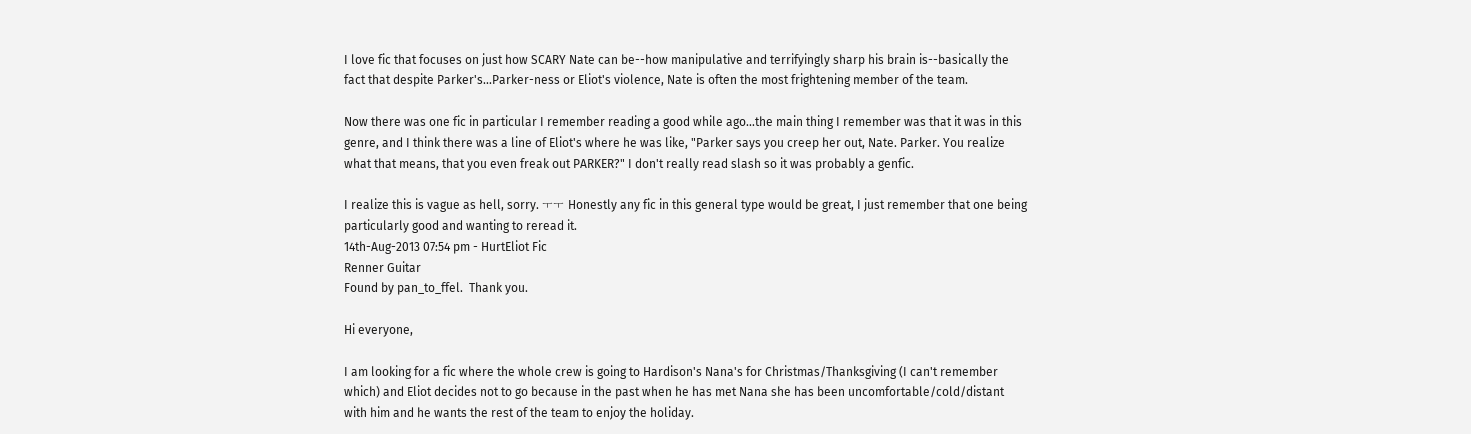I love fic that focuses on just how SCARY Nate can be--how manipulative and terrifyingly sharp his brain is--basically the fact that despite Parker's...Parker-ness or Eliot's violence, Nate is often the most frightening member of the team.

Now there was one fic in particular I remember reading a good while ago...the main thing I remember was that it was in this genre, and I think there was a line of Eliot's where he was like, "Parker says you creep her out, Nate. Parker. You realize what that means, that you even freak out PARKER?" I don't really read slash so it was probably a genfic.

I realize this is vague as hell, sorry. ㅜㅜ Honestly any fic in this general type would be great, I just remember that one being particularly good and wanting to reread it.
14th-Aug-2013 07:54 pm - HurtEliot Fic
Renner Guitar
Found by pan_to_ffel.  Thank you.

Hi everyone,

I am looking for a fic where the whole crew is going to Hardison's Nana's for Christmas/Thanksgiving (I can't remember which) and Eliot decides not to go because in the past when he has met Nana she has been uncomfortable/cold/distant with him and he wants the rest of the team to enjoy the holiday.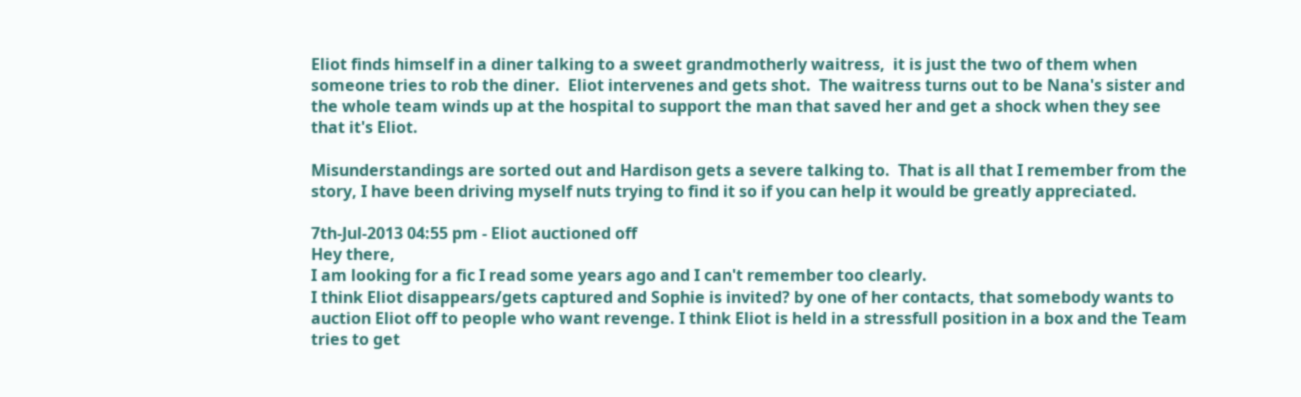Eliot finds himself in a diner talking to a sweet grandmotherly waitress,  it is just the two of them when someone tries to rob the diner.  Eliot intervenes and gets shot.  The waitress turns out to be Nana's sister and the whole team winds up at the hospital to support the man that saved her and get a shock when they see that it's Eliot.

Misunderstandings are sorted out and Hardison gets a severe talking to.  That is all that I remember from the story, I have been driving myself nuts trying to find it so if you can help it would be greatly appreciated.

7th-Jul-2013 04:55 pm - Eliot auctioned off
Hey there,
I am looking for a fic I read some years ago and I can't remember too clearly.
I think Eliot disappears/gets captured and Sophie is invited? by one of her contacts, that somebody wants to auction Eliot off to people who want revenge. I think Eliot is held in a stressfull position in a box and the Team tries to get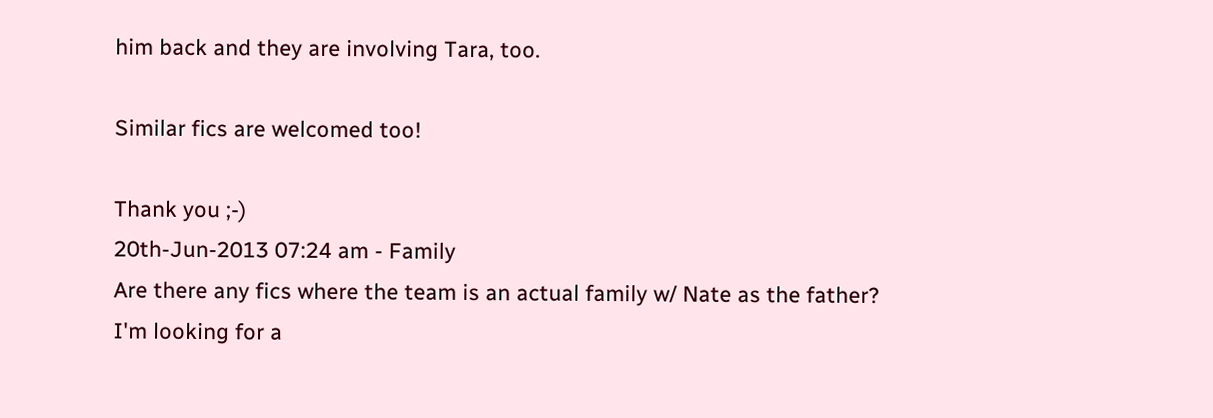him back and they are involving Tara, too.

Similar fics are welcomed too!

Thank you ;-)
20th-Jun-2013 07:24 am - Family
Are there any fics where the team is an actual family w/ Nate as the father?
I'm looking for a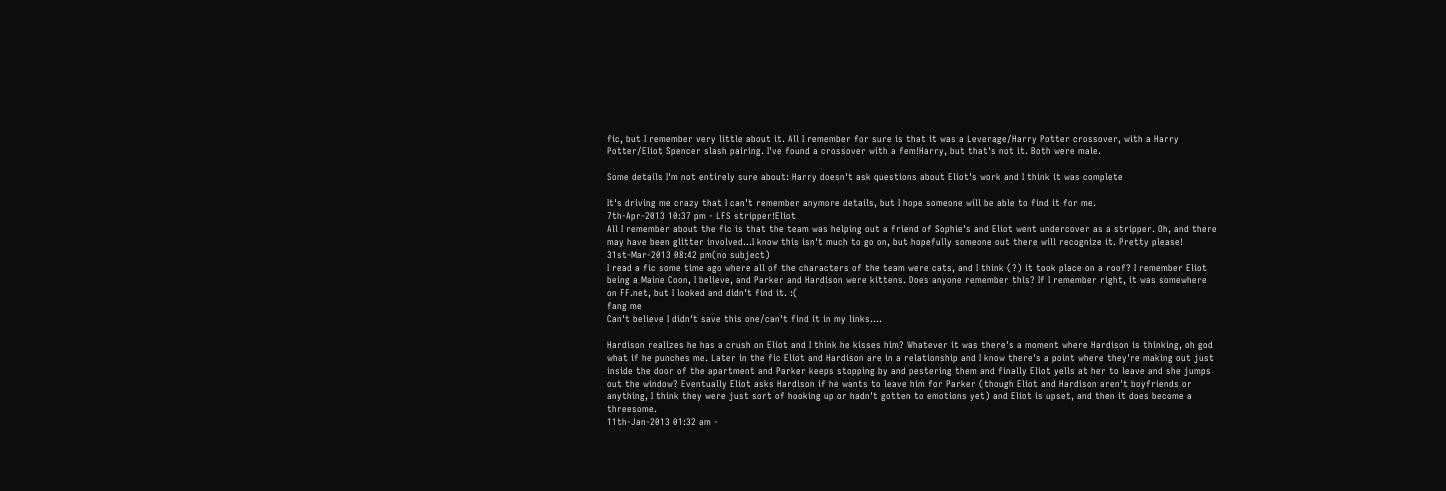fic, but I remember very little about it. All I remember for sure is that it was a Leverage/Harry Potter crossover, with a Harry Potter/Eliot Spencer slash pairing. I've found a crossover with a fem!Harry, but that's not it. Both were male.

Some details I'm not entirely sure about: Harry doesn't ask questions about Eliot's work and I think it was complete

It's driving me crazy that I can't remember anymore details, but I hope someone will be able to find it for me.
7th-Apr-2013 10:37 pm - LFS stripper!Eliot
All I remember about the fic is that the team was helping out a friend of Sophie's and Eliot went undercover as a stripper. Oh, and there may have been glitter involved...I know this isn't much to go on, but hopefully someone out there will recognize it. Pretty please!
31st-Mar-2013 08:42 pm(no subject)
I read a fic some time ago where all of the characters of the team were cats, and I think (?) it took place on a roof? I remember Eliot being a Maine Coon, I believe, and Parker and Hardison were kittens. Does anyone remember this? If I remember right, it was somewhere on FF.net, but I looked and didn't find it. :(
fang me
Can't believe I didn't save this one/can't find it in my links....

Hardison realizes he has a crush on Eliot and I think he kisses him? Whatever it was there's a moment where Hardison is thinking, oh god what if he punches me. Later in the fic Eliot and Hardison are in a relationship and I know there's a point where they're making out just inside the door of the apartment and Parker keeps stopping by and pestering them and finally Eliot yells at her to leave and she jumps out the window? Eventually Eliot asks Hardison if he wants to leave him for Parker (though Eliot and Hardison aren't boyfriends or anything, I think they were just sort of hooking up or hadn't gotten to emotions yet) and Eliot is upset, and then it does become a threesome.
11th-Jan-2013 01:32 am -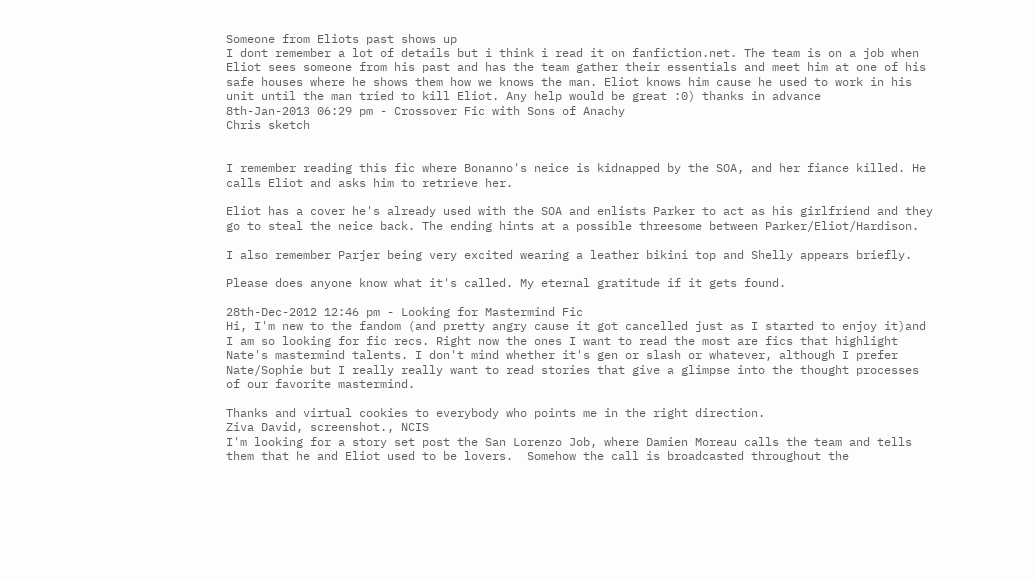Someone from Eliots past shows up
I dont remember a lot of details but i think i read it on fanfiction.net. The team is on a job when Eliot sees someone from his past and has the team gather their essentials and meet him at one of his safe houses where he shows them how we knows the man. Eliot knows him cause he used to work in his unit until the man tried to kill Eliot. Any help would be great :0) thanks in advance
8th-Jan-2013 06:29 pm - Crossover Fic with Sons of Anachy
Chris sketch


I remember reading this fic where Bonanno's neice is kidnapped by the SOA, and her fiance killed. He calls Eliot and asks him to retrieve her.

Eliot has a cover he's already used with the SOA and enlists Parker to act as his girlfriend and they go to steal the neice back. The ending hints at a possible threesome between Parker/Eliot/Hardison.

I also remember Parjer being very excited wearing a leather bikini top and Shelly appears briefly.

Please does anyone know what it's called. My eternal gratitude if it gets found.

28th-Dec-2012 12:46 pm - Looking for Mastermind Fic
Hi, I'm new to the fandom (and pretty angry cause it got cancelled just as I started to enjoy it)and I am so looking for fic recs. Right now the ones I want to read the most are fics that highlight Nate's mastermind talents. I don't mind whether it's gen or slash or whatever, although I prefer Nate/Sophie but I really really want to read stories that give a glimpse into the thought processes of our favorite mastermind.

Thanks and virtual cookies to everybody who points me in the right direction.
Ziva David, screenshot., NCIS
I'm looking for a story set post the San Lorenzo Job, where Damien Moreau calls the team and tells them that he and Eliot used to be lovers.  Somehow the call is broadcasted throughout the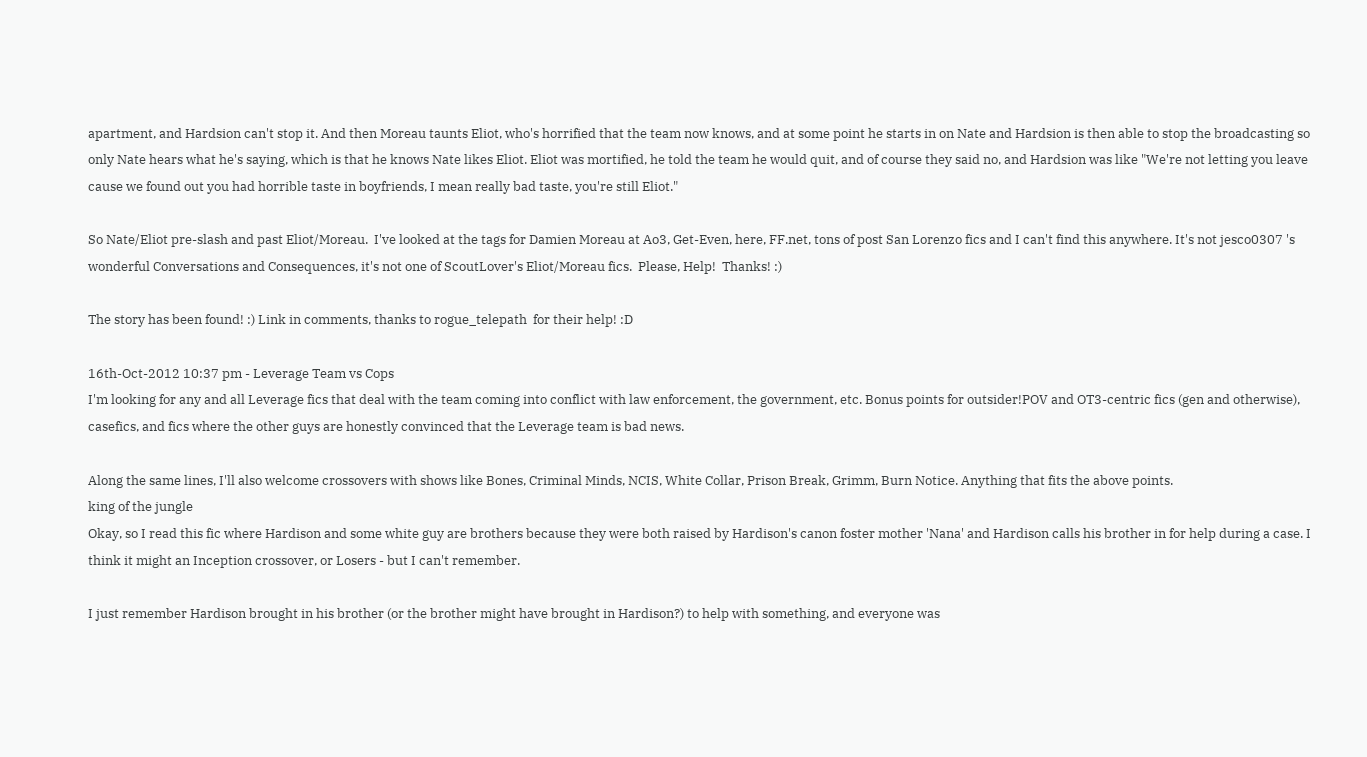apartment, and Hardsion can't stop it. And then Moreau taunts Eliot, who's horrified that the team now knows, and at some point he starts in on Nate and Hardsion is then able to stop the broadcasting so only Nate hears what he's saying, which is that he knows Nate likes Eliot. Eliot was mortified, he told the team he would quit, and of course they said no, and Hardsion was like "We're not letting you leave cause we found out you had horrible taste in boyfriends, I mean really bad taste, you're still Eliot."

So Nate/Eliot pre-slash and past Eliot/Moreau.  I've looked at the tags for Damien Moreau at Ao3, Get-Even, here, FF.net, tons of post San Lorenzo fics and I can't find this anywhere. It's not jesco0307 's wonderful Conversations and Consequences, it's not one of ScoutLover's Eliot/Moreau fics.  Please, Help!  Thanks! :)

The story has been found! :) Link in comments, thanks to rogue_telepath  for their help! :D

16th-Oct-2012 10:37 pm - Leverage Team vs Cops
I'm looking for any and all Leverage fics that deal with the team coming into conflict with law enforcement, the government, etc. Bonus points for outsider!POV and OT3-centric fics (gen and otherwise), casefics, and fics where the other guys are honestly convinced that the Leverage team is bad news.

Along the same lines, I'll also welcome crossovers with shows like Bones, Criminal Minds, NCIS, White Collar, Prison Break, Grimm, Burn Notice. Anything that fits the above points.
king of the jungle
Okay, so I read this fic where Hardison and some white guy are brothers because they were both raised by Hardison's canon foster mother 'Nana' and Hardison calls his brother in for help during a case. I think it might an Inception crossover, or Losers - but I can't remember.

I just remember Hardison brought in his brother (or the brother might have brought in Hardison?) to help with something, and everyone was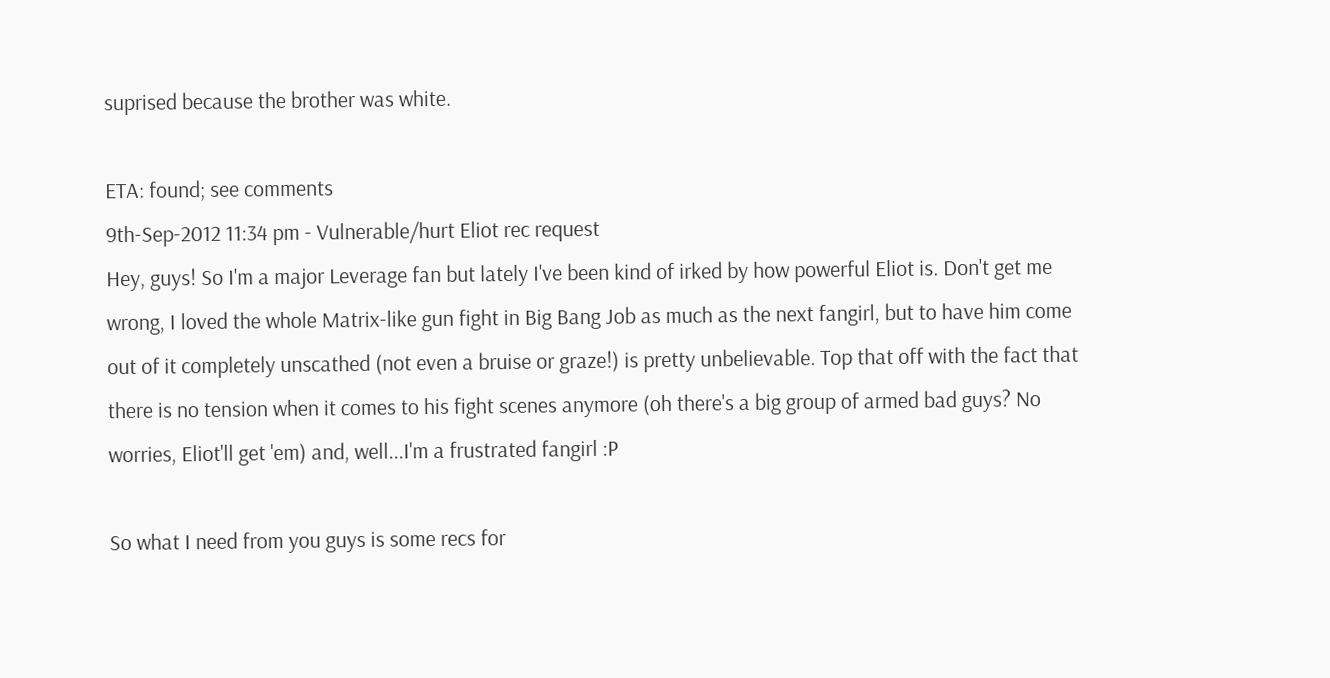suprised because the brother was white.

ETA: found; see comments
9th-Sep-2012 11:34 pm - Vulnerable/hurt Eliot rec request
Hey, guys! So I'm a major Leverage fan but lately I've been kind of irked by how powerful Eliot is. Don't get me wrong, I loved the whole Matrix-like gun fight in Big Bang Job as much as the next fangirl, but to have him come out of it completely unscathed (not even a bruise or graze!) is pretty unbelievable. Top that off with the fact that there is no tension when it comes to his fight scenes anymore (oh there's a big group of armed bad guys? No worries, Eliot'll get 'em) and, well...I'm a frustrated fangirl :P

So what I need from you guys is some recs for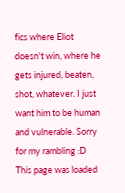fics where Eliot doesn't win, where he gets injured, beaten, shot, whatever. I just want him to be human and vulnerable. Sorry for my rambling :D
This page was loaded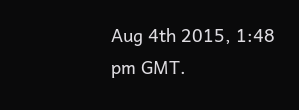Aug 4th 2015, 1:48 pm GMT.